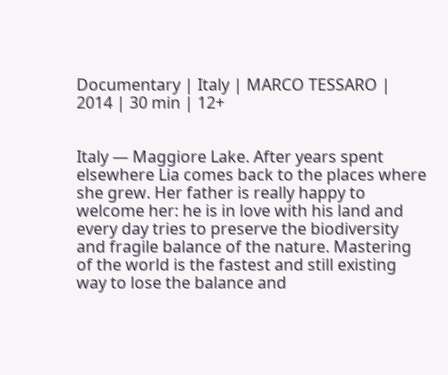Documentary | Italy | MARCO TESSARO | 2014 | 30 min | 12+


Italy — Maggiore Lake. After years spent elsewhere Lia comes back to the places where she grew. Her father is really happy to welcome her: he is in love with his land and every day tries to preserve the biodiversity and fragile balance of the nature. Mastering of the world is the fastest and still existing way to lose the balance and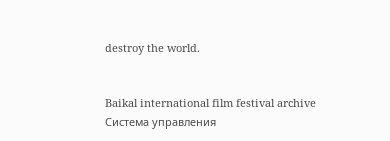destroy the world.


Baikal international film festival archive
Система управления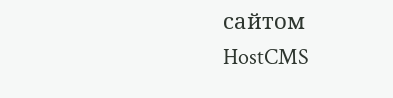сайтом HostCMS